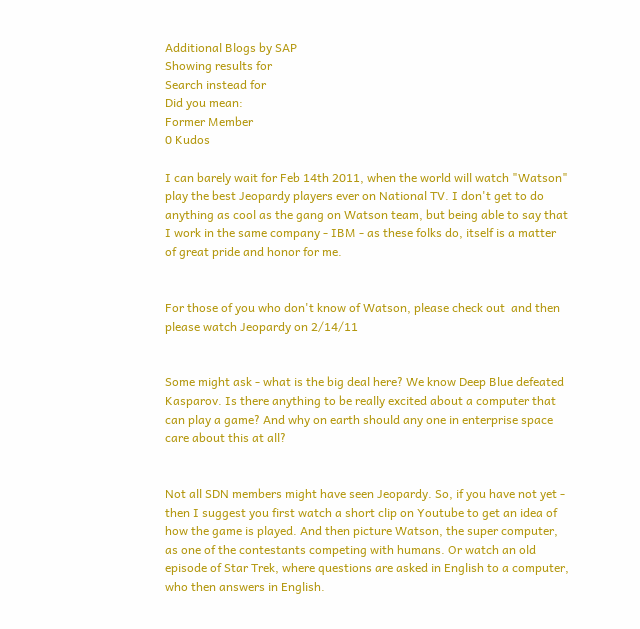Additional Blogs by SAP
Showing results for
Search instead for
Did you mean:
Former Member
0 Kudos

I can barely wait for Feb 14th 2011, when the world will watch "Watson" play the best Jeopardy players ever on National TV. I don't get to do anything as cool as the gang on Watson team, but being able to say that I work in the same company - IBM - as these folks do, itself is a matter of great pride and honor for me.


For those of you who don't know of Watson, please check out  and then please watch Jeopardy on 2/14/11


Some might ask - what is the big deal here? We know Deep Blue defeated Kasparov. Is there anything to be really excited about a computer that can play a game? And why on earth should any one in enterprise space care about this at all?


Not all SDN members might have seen Jeopardy. So, if you have not yet - then I suggest you first watch a short clip on Youtube to get an idea of how the game is played. And then picture Watson, the super computer, as one of the contestants competing with humans. Or watch an old episode of Star Trek, where questions are asked in English to a computer, who then answers in English.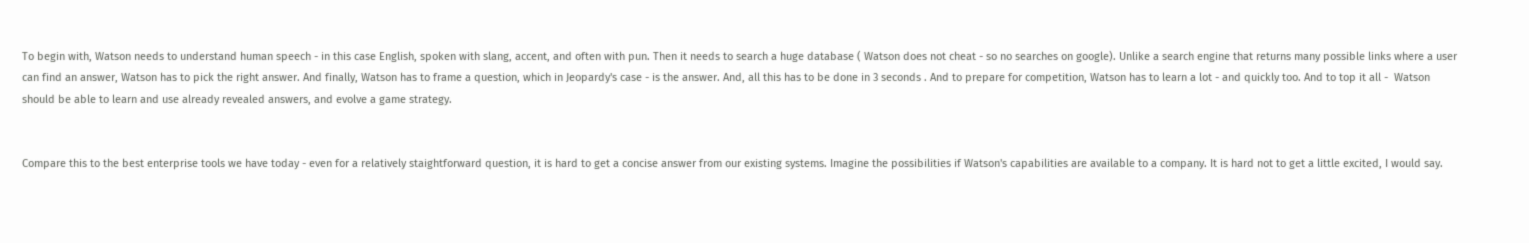To begin with, Watson needs to understand human speech - in this case English, spoken with slang, accent, and often with pun. Then it needs to search a huge database ( Watson does not cheat - so no searches on google). Unlike a search engine that returns many possible links where a user can find an answer, Watson has to pick the right answer. And finally, Watson has to frame a question, which in Jeopardy's case - is the answer. And, all this has to be done in 3 seconds . And to prepare for competition, Watson has to learn a lot - and quickly too. And to top it all -  Watson should be able to learn and use already revealed answers, and evolve a game strategy.


Compare this to the best enterprise tools we have today - even for a relatively staightforward question, it is hard to get a concise answer from our existing systems. Imagine the possibilities if Watson's capabilities are available to a company. It is hard not to get a little excited, I would say.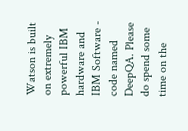Watson is built on extremely powerful IBM hardware and IBM Software - code named DeepQA. Please do spend some time on the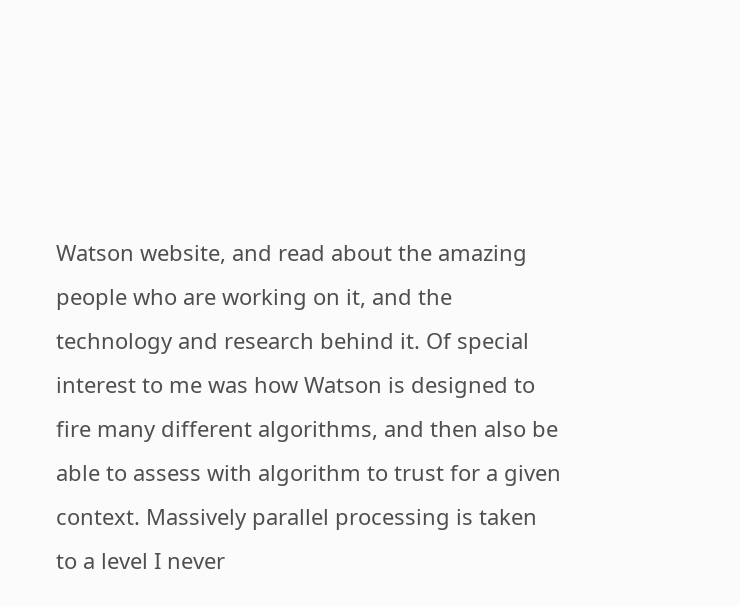Watson website, and read about the amazing people who are working on it, and the technology and research behind it. Of special interest to me was how Watson is designed to fire many different algorithms, and then also be able to assess with algorithm to trust for a given context. Massively parallel processing is taken to a level I never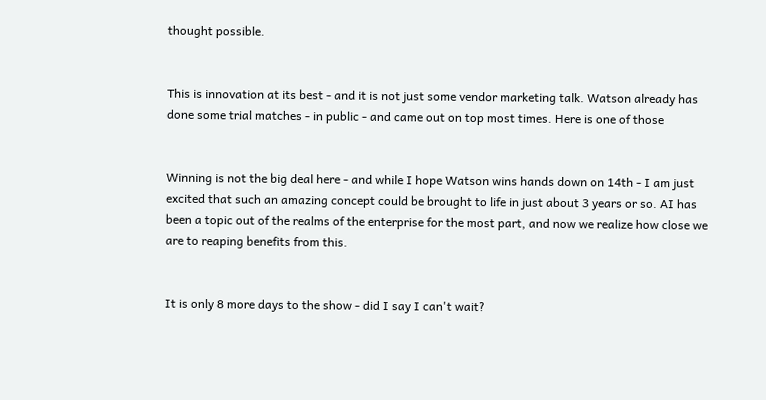thought possible.


This is innovation at its best - and it is not just some vendor marketing talk. Watson already has done some trial matches - in public - and came out on top most times. Here is one of those


Winning is not the big deal here - and while I hope Watson wins hands down on 14th - I am just excited that such an amazing concept could be brought to life in just about 3 years or so. AI has been a topic out of the realms of the enterprise for the most part, and now we realize how close we are to reaping benefits from this.


It is only 8 more days to the show - did I say I can't wait?